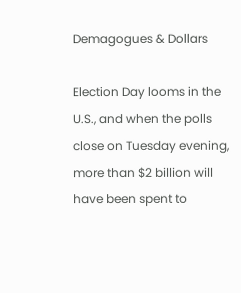Demagogues & Dollars

Election Day looms in the U.S., and when the polls close on Tuesday evening, more than $2 billion will have been spent to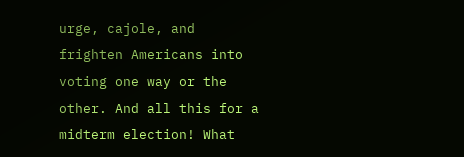urge, cajole, and frighten Americans into voting one way or the other. And all this for a midterm election! What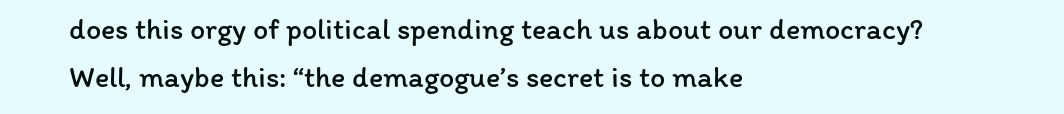does this orgy of political spending teach us about our democracy? Well, maybe this: “the demagogue’s secret is to make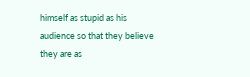himself as stupid as his audience so that they believe they are as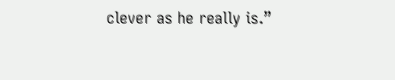clever as he really is.”